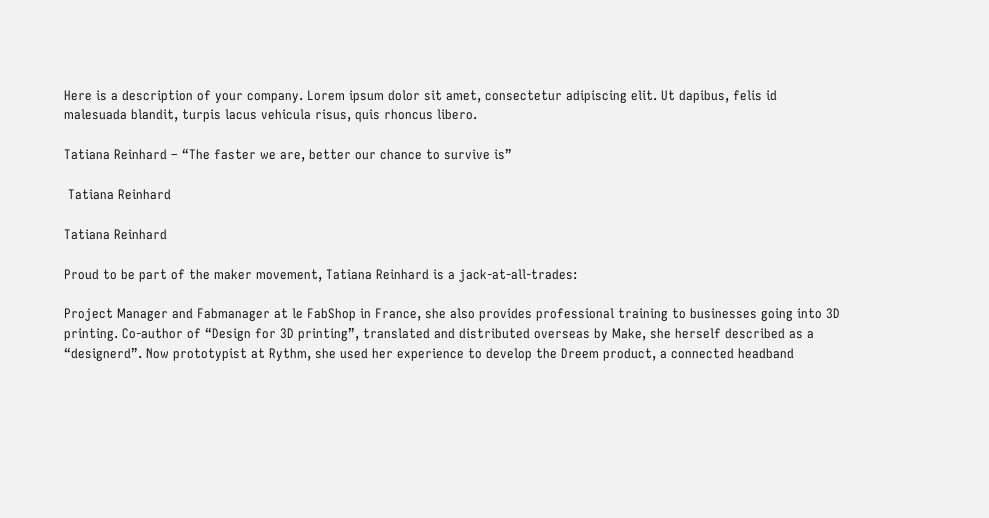Here is a description of your company. Lorem ipsum dolor sit amet, consectetur adipiscing elit. Ut dapibus, felis id malesuada blandit, turpis lacus vehicula risus, quis rhoncus libero.

Tatiana Reinhard – “The faster we are, better our chance to survive is”

 Tatiana Reinhard

Tatiana Reinhard

Proud to be part of the maker movement, Tatiana Reinhard is a jack-at-all-trades:

Project Manager and Fabmanager at le FabShop in France, she also provides professional training to businesses going into 3D printing. Co-author of “Design for 3D printing”, translated and distributed overseas by Make, she herself described as a “designerd”. Now prototypist at Rythm, she used her experience to develop the Dreem product, a connected headband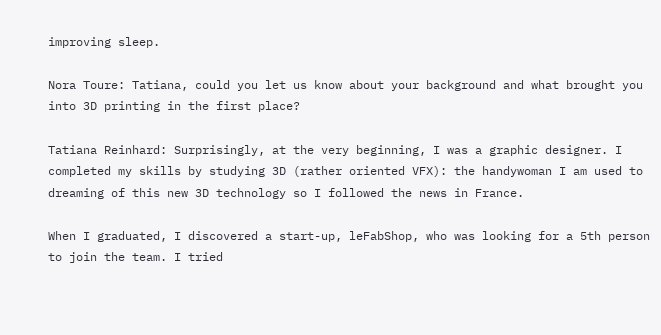improving sleep.

Nora Toure: Tatiana, could you let us know about your background and what brought you into 3D printing in the first place?

Tatiana Reinhard: Surprisingly, at the very beginning, I was a graphic designer. I completed my skills by studying 3D (rather oriented VFX): the handywoman I am used to dreaming of this new 3D technology so I followed the news in France.

When I graduated, I discovered a start-up, leFabShop, who was looking for a 5th person to join the team. I tried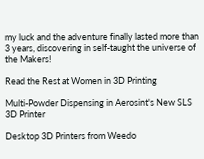my luck and the adventure finally lasted more than 3 years, discovering in self-taught the universe of the Makers!

Read the Rest at Women in 3D Printing

Multi-Powder Dispensing in Aerosint's New SLS 3D Printer

Desktop 3D Printers from Weedo